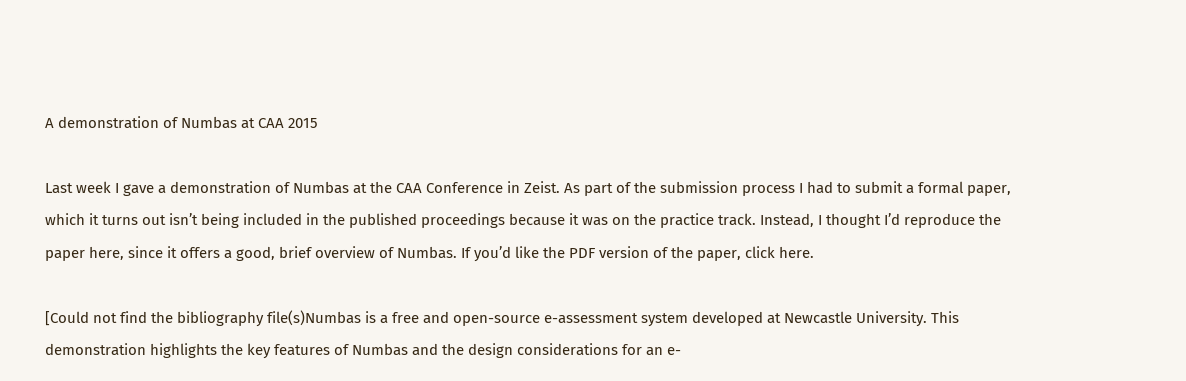A demonstration of Numbas at CAA 2015

Last week I gave a demonstration of Numbas at the CAA Conference in Zeist. As part of the submission process I had to submit a formal paper, which it turns out isn’t being included in the published proceedings because it was on the practice track. Instead, I thought I’d reproduce the paper here, since it offers a good, brief overview of Numbas. If you’d like the PDF version of the paper, click here.

[Could not find the bibliography file(s)Numbas is a free and open-source e-assessment system developed at Newcastle University. This demonstration highlights the key features of Numbas and the design considerations for an e-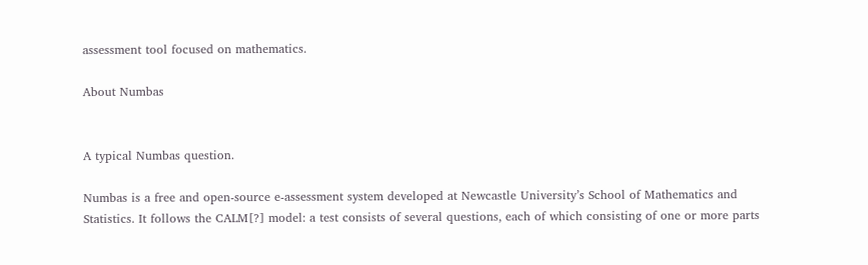assessment tool focused on mathematics.

About Numbas


A typical Numbas question.

Numbas is a free and open-source e-assessment system developed at Newcastle University’s School of Mathematics and Statistics. It follows the CALM[?] model: a test consists of several questions, each of which consisting of one or more parts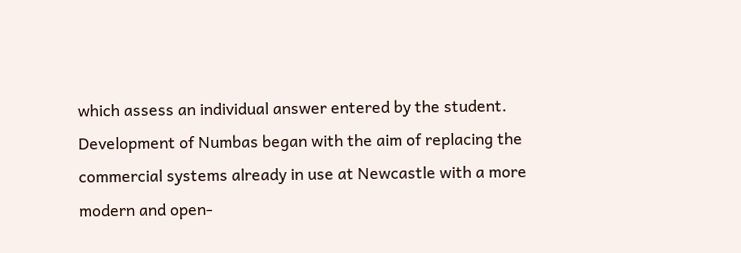which assess an individual answer entered by the student. Development of Numbas began with the aim of replacing the commercial systems already in use at Newcastle with a more modern and open-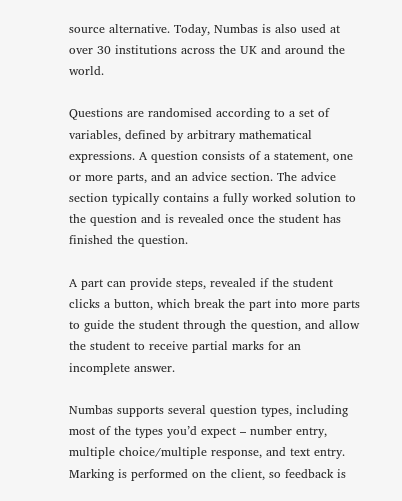source alternative. Today, Numbas is also used at over 30 institutions across the UK and around the world.

Questions are randomised according to a set of variables, defined by arbitrary mathematical expressions. A question consists of a statement, one or more parts, and an advice section. The advice section typically contains a fully worked solution to the question and is revealed once the student has finished the question.

A part can provide steps, revealed if the student clicks a button, which break the part into more parts to guide the student through the question, and allow the student to receive partial marks for an incomplete answer.

Numbas supports several question types, including most of the types you’d expect – number entry, multiple choice/multiple response, and text entry. Marking is performed on the client, so feedback is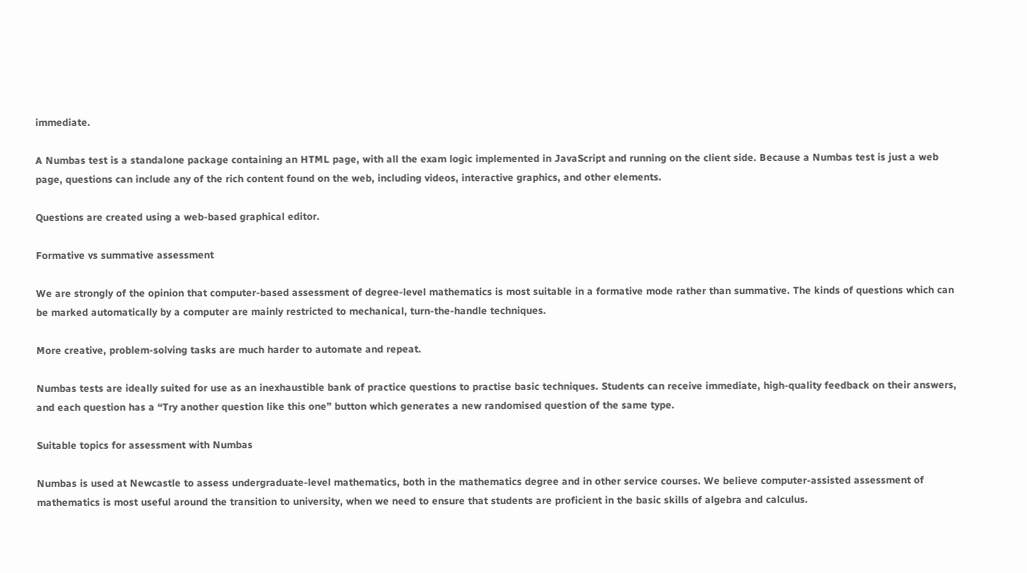immediate.

A Numbas test is a standalone package containing an HTML page, with all the exam logic implemented in JavaScript and running on the client side. Because a Numbas test is just a web page, questions can include any of the rich content found on the web, including videos, interactive graphics, and other elements.

Questions are created using a web-based graphical editor.

Formative vs summative assessment

We are strongly of the opinion that computer-based assessment of degree-level mathematics is most suitable in a formative mode rather than summative. The kinds of questions which can be marked automatically by a computer are mainly restricted to mechanical, turn-the-handle techniques.

More creative, problem-solving tasks are much harder to automate and repeat.

Numbas tests are ideally suited for use as an inexhaustible bank of practice questions to practise basic techniques. Students can receive immediate, high-quality feedback on their answers, and each question has a “Try another question like this one” button which generates a new randomised question of the same type.

Suitable topics for assessment with Numbas

Numbas is used at Newcastle to assess undergraduate-level mathematics, both in the mathematics degree and in other service courses. We believe computer-assisted assessment of mathematics is most useful around the transition to university, when we need to ensure that students are proficient in the basic skills of algebra and calculus.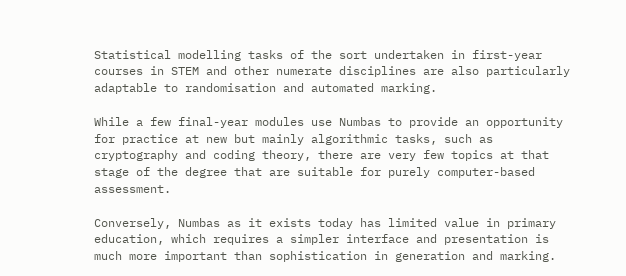Statistical modelling tasks of the sort undertaken in first-year courses in STEM and other numerate disciplines are also particularly adaptable to randomisation and automated marking.

While a few final-year modules use Numbas to provide an opportunity for practice at new but mainly algorithmic tasks, such as cryptography and coding theory, there are very few topics at that stage of the degree that are suitable for purely computer-based assessment.

Conversely, Numbas as it exists today has limited value in primary education, which requires a simpler interface and presentation is much more important than sophistication in generation and marking.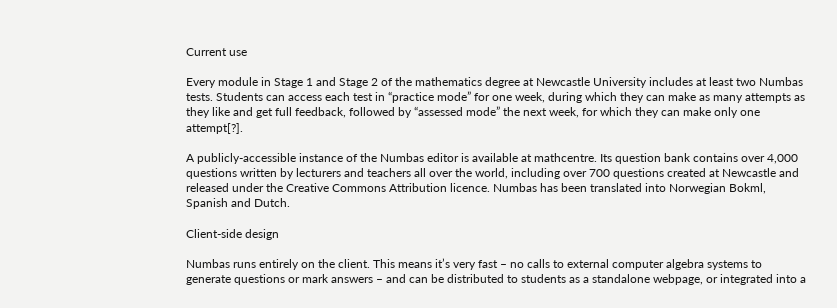Current use

Every module in Stage 1 and Stage 2 of the mathematics degree at Newcastle University includes at least two Numbas tests. Students can access each test in “practice mode” for one week, during which they can make as many attempts as they like and get full feedback, followed by “assessed mode” the next week, for which they can make only one attempt[?].

A publicly-accessible instance of the Numbas editor is available at mathcentre. Its question bank contains over 4,000 questions written by lecturers and teachers all over the world, including over 700 questions created at Newcastle and released under the Creative Commons Attribution licence. Numbas has been translated into Norwegian Bokml, Spanish and Dutch.

Client-side design

Numbas runs entirely on the client. This means it’s very fast – no calls to external computer algebra systems to generate questions or mark answers – and can be distributed to students as a standalone webpage, or integrated into a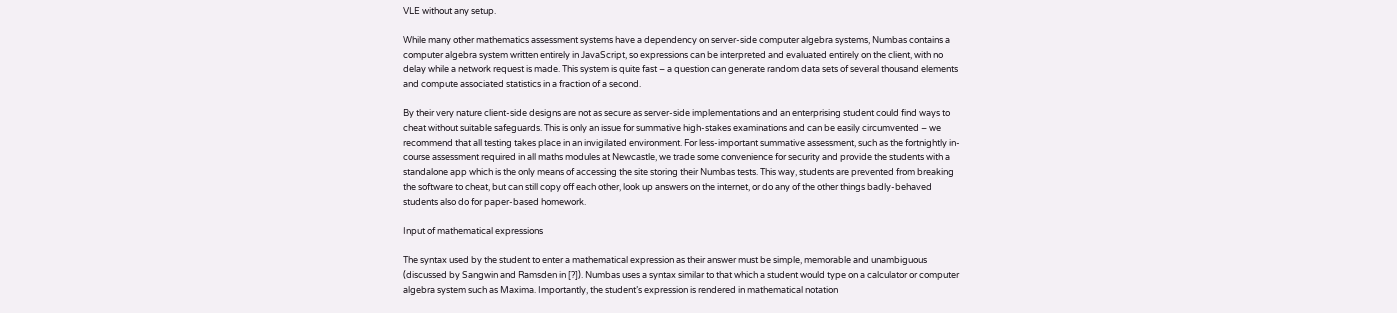VLE without any setup.

While many other mathematics assessment systems have a dependency on server-side computer algebra systems, Numbas contains a computer algebra system written entirely in JavaScript, so expressions can be interpreted and evaluated entirely on the client, with no delay while a network request is made. This system is quite fast – a question can generate random data sets of several thousand elements and compute associated statistics in a fraction of a second.

By their very nature client-side designs are not as secure as server-side implementations and an enterprising student could find ways to cheat without suitable safeguards. This is only an issue for summative high-stakes examinations and can be easily circumvented – we recommend that all testing takes place in an invigilated environment. For less-important summative assessment, such as the fortnightly in-course assessment required in all maths modules at Newcastle, we trade some convenience for security and provide the students with a standalone app which is the only means of accessing the site storing their Numbas tests. This way, students are prevented from breaking the software to cheat, but can still copy off each other, look up answers on the internet, or do any of the other things badly-behaved students also do for paper-based homework.

Input of mathematical expressions

The syntax used by the student to enter a mathematical expression as their answer must be simple, memorable and unambiguous (discussed by Sangwin and Ramsden in [?]). Numbas uses a syntax similar to that which a student would type on a calculator or computer algebra system such as Maxima. Importantly, the student’s expression is rendered in mathematical notation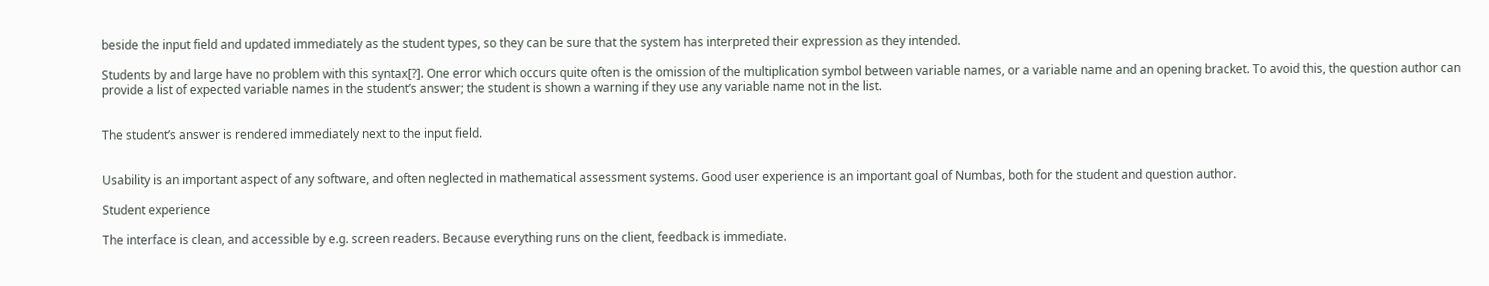beside the input field and updated immediately as the student types, so they can be sure that the system has interpreted their expression as they intended.

Students by and large have no problem with this syntax[?]. One error which occurs quite often is the omission of the multiplication symbol between variable names, or a variable name and an opening bracket. To avoid this, the question author can provide a list of expected variable names in the student’s answer; the student is shown a warning if they use any variable name not in the list.


The student’s answer is rendered immediately next to the input field.


Usability is an important aspect of any software, and often neglected in mathematical assessment systems. Good user experience is an important goal of Numbas, both for the student and question author.

Student experience

The interface is clean, and accessible by e.g. screen readers. Because everything runs on the client, feedback is immediate.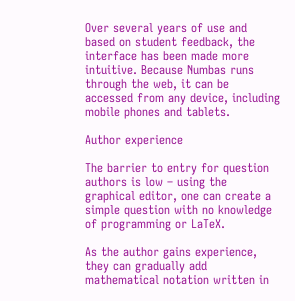Over several years of use and based on student feedback, the interface has been made more intuitive. Because Numbas runs through the web, it can be accessed from any device, including mobile phones and tablets.

Author experience

The barrier to entry for question authors is low – using the graphical editor, one can create a simple question with no knowledge of programming or LaTeX.

As the author gains experience, they can gradually add mathematical notation written in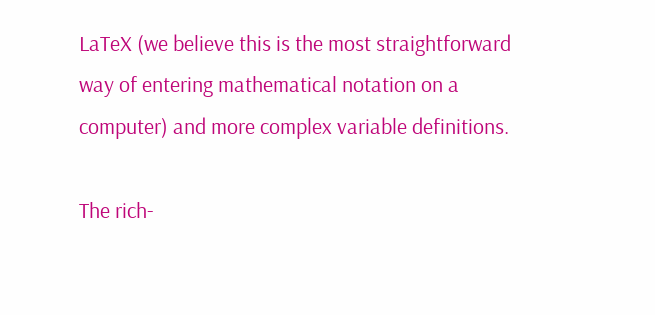LaTeX (we believe this is the most straightforward way of entering mathematical notation on a computer) and more complex variable definitions.

The rich-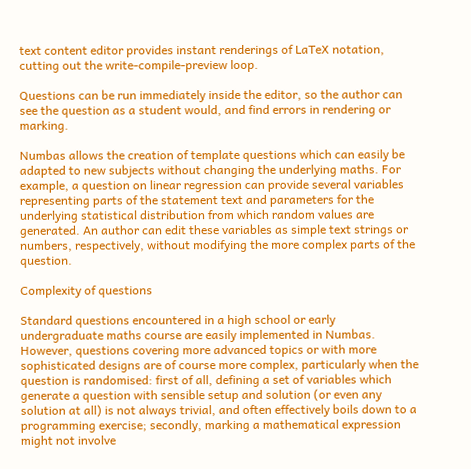text content editor provides instant renderings of LaTeX notation, cutting out the write-compile-preview loop.

Questions can be run immediately inside the editor, so the author can see the question as a student would, and find errors in rendering or marking.

Numbas allows the creation of template questions which can easily be adapted to new subjects without changing the underlying maths. For example, a question on linear regression can provide several variables representing parts of the statement text and parameters for the underlying statistical distribution from which random values are generated. An author can edit these variables as simple text strings or numbers, respectively, without modifying the more complex parts of the question.

Complexity of questions

Standard questions encountered in a high school or early undergraduate maths course are easily implemented in Numbas. However, questions covering more advanced topics or with more sophisticated designs are of course more complex, particularly when the question is randomised: first of all, defining a set of variables which generate a question with sensible setup and solution (or even any solution at all) is not always trivial, and often effectively boils down to a programming exercise; secondly, marking a mathematical expression might not involve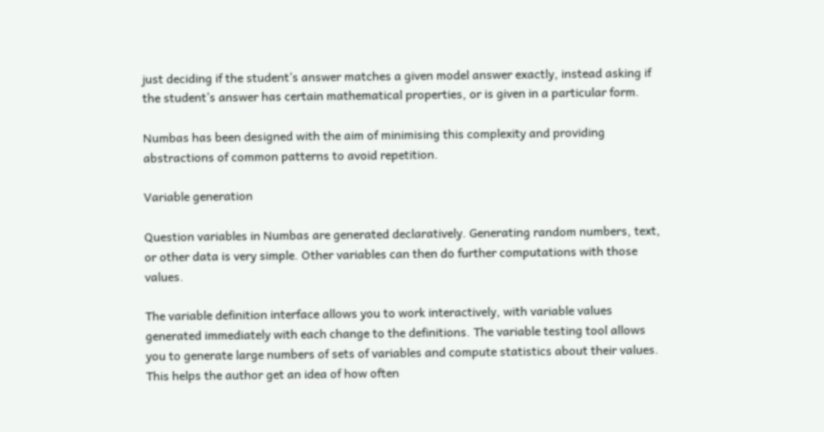just deciding if the student’s answer matches a given model answer exactly, instead asking if the student’s answer has certain mathematical properties, or is given in a particular form.

Numbas has been designed with the aim of minimising this complexity and providing abstractions of common patterns to avoid repetition.

Variable generation

Question variables in Numbas are generated declaratively. Generating random numbers, text, or other data is very simple. Other variables can then do further computations with those values.

The variable definition interface allows you to work interactively, with variable values generated immediately with each change to the definitions. The variable testing tool allows you to generate large numbers of sets of variables and compute statistics about their values. This helps the author get an idea of how often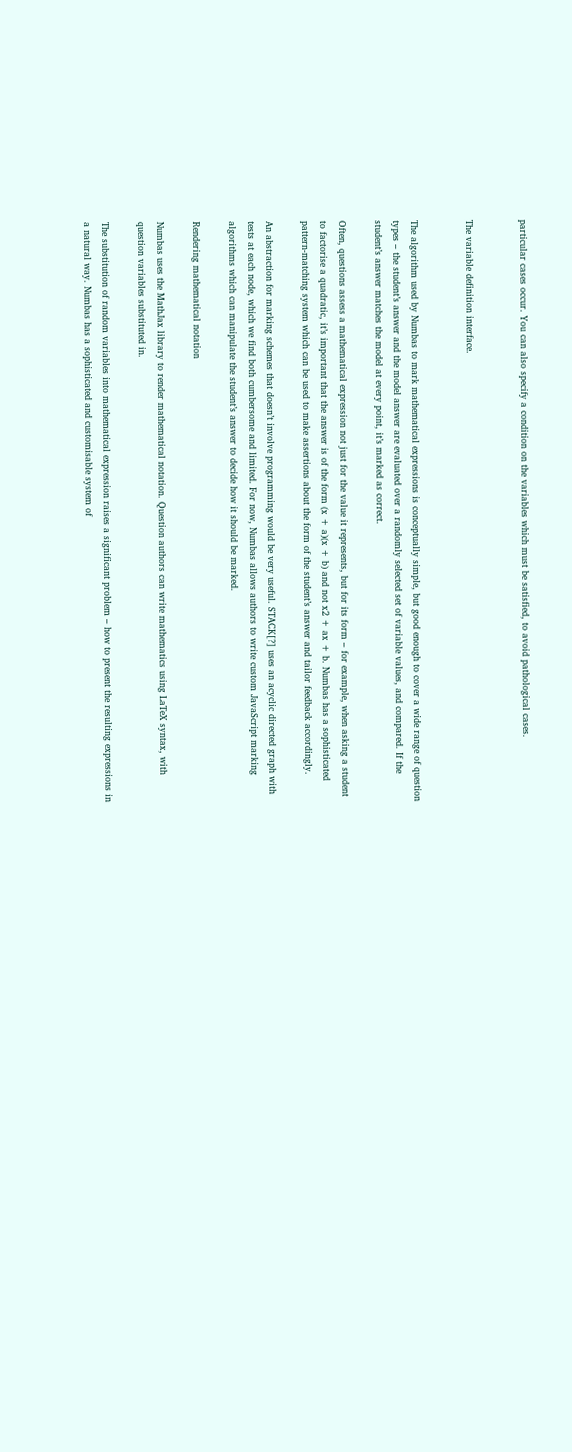particular cases occur. You can also specify a condition on the variables which must be satisfied, to avoid pathological cases.


The variable definition interface.


The algorithm used by Numbas to mark mathematical expressions is conceptually simple, but good enough to cover a wide range of question types – the student’s answer and the model answer are evaluated over a randomly selected set of variable values, and compared. If the student’s answer matches the model at every point, it’s marked as correct.

Often, questions assess a mathematical expression not just for the value it represents, but for its form – for example, when asking a student to factorise a quadratic, it’s important that the answer is of the form (x + a)(x + b) and not x2 + ax + b. Numbas has a sophisticated pattern-matching system which can be used to make assertions about the form of the student’s answer and tailor feedback accordingly.

An abstraction for marking schemes that doesn’t involve programming would be very useful. STACK[?] uses an acyclic directed graph with tests at each node, which we find both cumbersome and limited. For now, Numbas allows authors to write custom JavaScript marking algorithms which can manipulate the student’s answer to decide how it should be marked.

Rendering mathematical notation

Numbas uses the MathJax library to render mathematical notation. Question authors can write mathematics using LaTeX syntax, with question variables substituted in.

The substitution of random variables into mathematical expression raises a significant problem – how to present the resulting expressions in a natural way. Numbas has a sophisticated and customisable system of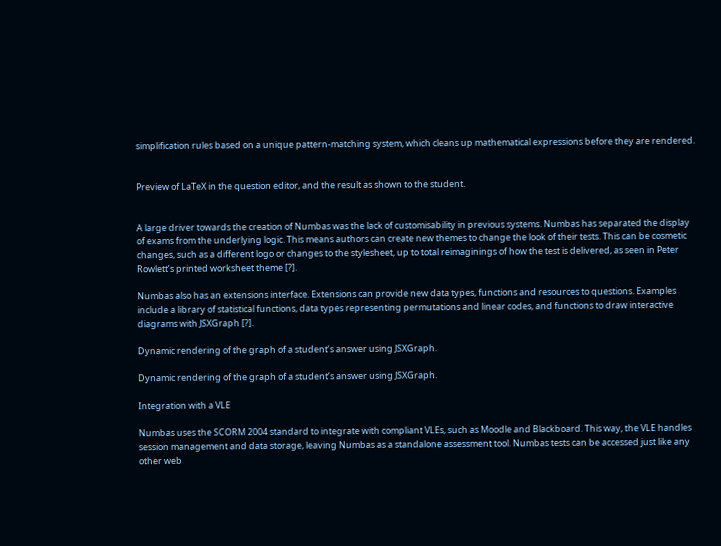simplification rules based on a unique pattern-matching system, which cleans up mathematical expressions before they are rendered.


Preview of LaTeX in the question editor, and the result as shown to the student.


A large driver towards the creation of Numbas was the lack of customisability in previous systems. Numbas has separated the display of exams from the underlying logic. This means authors can create new themes to change the look of their tests. This can be cosmetic changes, such as a different logo or changes to the stylesheet, up to total reimaginings of how the test is delivered, as seen in Peter Rowlett’s printed worksheet theme [?].

Numbas also has an extensions interface. Extensions can provide new data types, functions and resources to questions. Examples include a library of statistical functions, data types representing permutations and linear codes, and functions to draw interactive diagrams with JSXGraph [?].

Dynamic rendering of the graph of a student’s answer using JSXGraph.

Dynamic rendering of the graph of a student’s answer using JSXGraph.

Integration with a VLE

Numbas uses the SCORM 2004 standard to integrate with compliant VLEs, such as Moodle and Blackboard. This way, the VLE handles session management and data storage, leaving Numbas as a standalone assessment tool. Numbas tests can be accessed just like any other web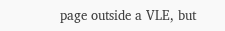page outside a VLE, but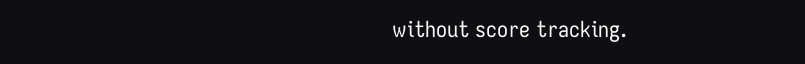without score tracking.